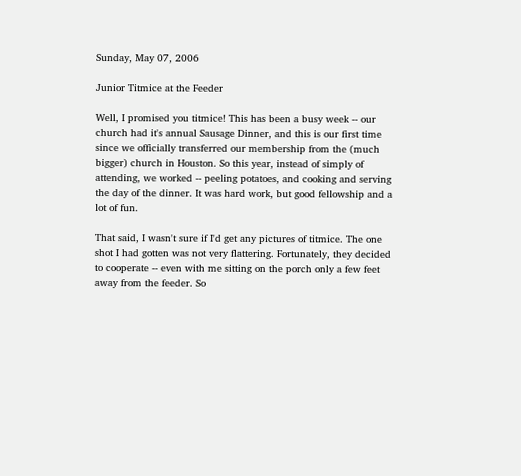Sunday, May 07, 2006

Junior Titmice at the Feeder

Well, I promised you titmice! This has been a busy week -- our church had it's annual Sausage Dinner, and this is our first time since we officially transferred our membership from the (much bigger) church in Houston. So this year, instead of simply of attending, we worked -- peeling potatoes, and cooking and serving the day of the dinner. It was hard work, but good fellowship and a lot of fun.

That said, I wasn't sure if I'd get any pictures of titmice. The one shot I had gotten was not very flattering. Fortunately, they decided to cooperate -- even with me sitting on the porch only a few feet away from the feeder. So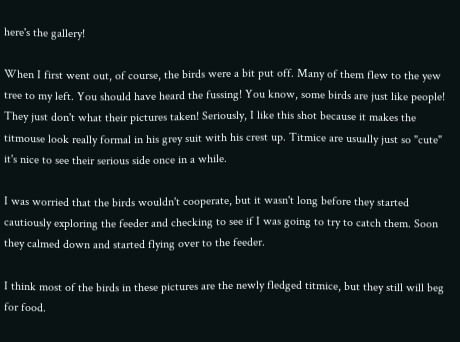here's the gallery!

When I first went out, of course, the birds were a bit put off. Many of them flew to the yew tree to my left. You should have heard the fussing! You know, some birds are just like people! They just don't what their pictures taken! Seriously, I like this shot because it makes the titmouse look really formal in his grey suit with his crest up. Titmice are usually just so "cute" it's nice to see their serious side once in a while.

I was worried that the birds wouldn't cooperate, but it wasn't long before they started cautiously exploring the feeder and checking to see if I was going to try to catch them. Soon they calmed down and started flying over to the feeder.

I think most of the birds in these pictures are the newly fledged titmice, but they still will beg for food.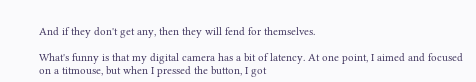And if they don't get any, then they will fend for themselves.

What's funny is that my digital camera has a bit of latency. At one point, I aimed and focused on a titmouse, but when I pressed the button, I got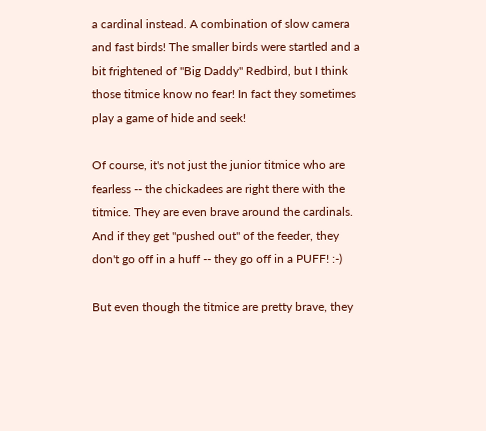a cardinal instead. A combination of slow camera and fast birds! The smaller birds were startled and a bit frightened of "Big Daddy" Redbird, but I think those titmice know no fear! In fact they sometimes play a game of hide and seek!

Of course, it's not just the junior titmice who are fearless -- the chickadees are right there with the titmice. They are even brave around the cardinals. And if they get "pushed out" of the feeder, they don't go off in a huff -- they go off in a PUFF! :-)

But even though the titmice are pretty brave, they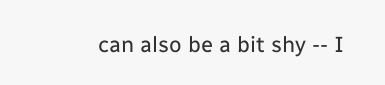can also be a bit shy -- I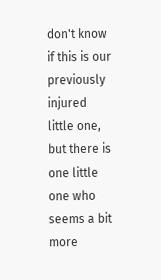don't know if this is our previously injured little one, but there is one little one who seems a bit more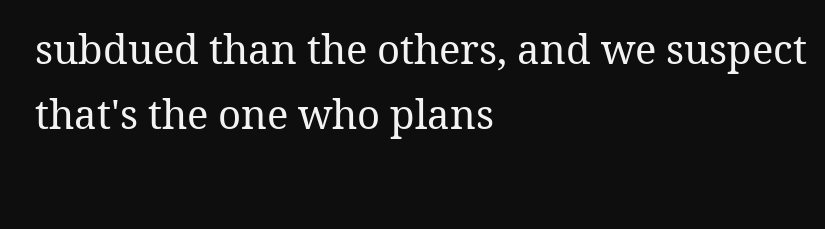subdued than the others, and we suspect that's the one who plans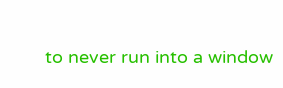to never run into a window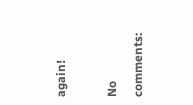again!

No comments: